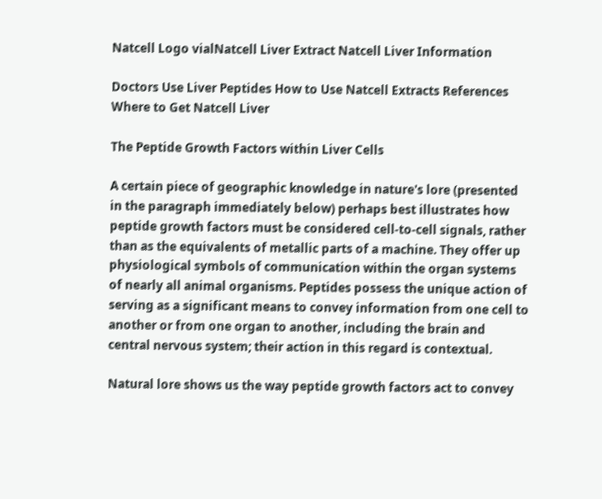Natcell Logo vialNatcell Liver Extract Natcell Liver Information

Doctors Use Liver Peptides How to Use Natcell Extracts References Where to Get Natcell Liver

The Peptide Growth Factors within Liver Cells

A certain piece of geographic knowledge in nature's lore (presented in the paragraph immediately below) perhaps best illustrates how peptide growth factors must be considered cell-to-cell signals, rather than as the equivalents of metallic parts of a machine. They offer up physiological symbols of communication within the organ systems of nearly all animal organisms. Peptides possess the unique action of serving as a significant means to convey information from one cell to another or from one organ to another, including the brain and central nervous system; their action in this regard is contextual.

Natural lore shows us the way peptide growth factors act to convey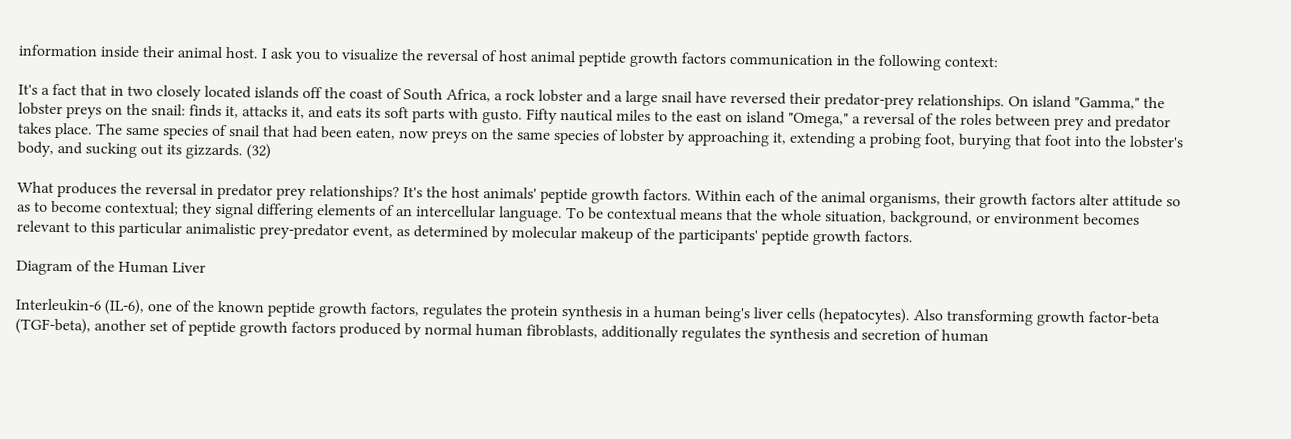information inside their animal host. I ask you to visualize the reversal of host animal peptide growth factors communication in the following context:

It's a fact that in two closely located islands off the coast of South Africa, a rock lobster and a large snail have reversed their predator-prey relationships. On island "Gamma," the lobster preys on the snail: finds it, attacks it, and eats its soft parts with gusto. Fifty nautical miles to the east on island "Omega," a reversal of the roles between prey and predator takes place. The same species of snail that had been eaten, now preys on the same species of lobster by approaching it, extending a probing foot, burying that foot into the lobster's body, and sucking out its gizzards. (32)

What produces the reversal in predator prey relationships? It's the host animals' peptide growth factors. Within each of the animal organisms, their growth factors alter attitude so as to become contextual; they signal differing elements of an intercellular language. To be contextual means that the whole situation, background, or environment becomes relevant to this particular animalistic prey-predator event, as determined by molecular makeup of the participants' peptide growth factors.

Diagram of the Human Liver

Interleukin-6 (IL-6), one of the known peptide growth factors, regulates the protein synthesis in a human being's liver cells (hepatocytes). Also transforming growth factor-beta (TGF-beta), another set of peptide growth factors produced by normal human fibroblasts, additionally regulates the synthesis and secretion of human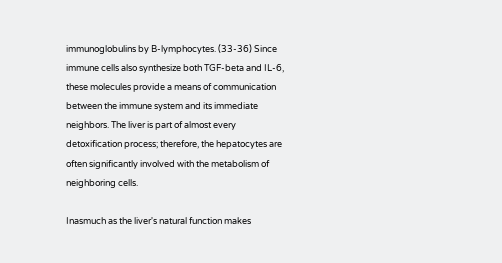immunoglobulins by B-lymphocytes. (33-36) Since immune cells also synthesize both TGF-beta and IL-6, these molecules provide a means of communication between the immune system and its immediate neighbors. The liver is part of almost every detoxification process; therefore, the hepatocytes are often significantly involved with the metabolism of neighboring cells.

Inasmuch as the liver's natural function makes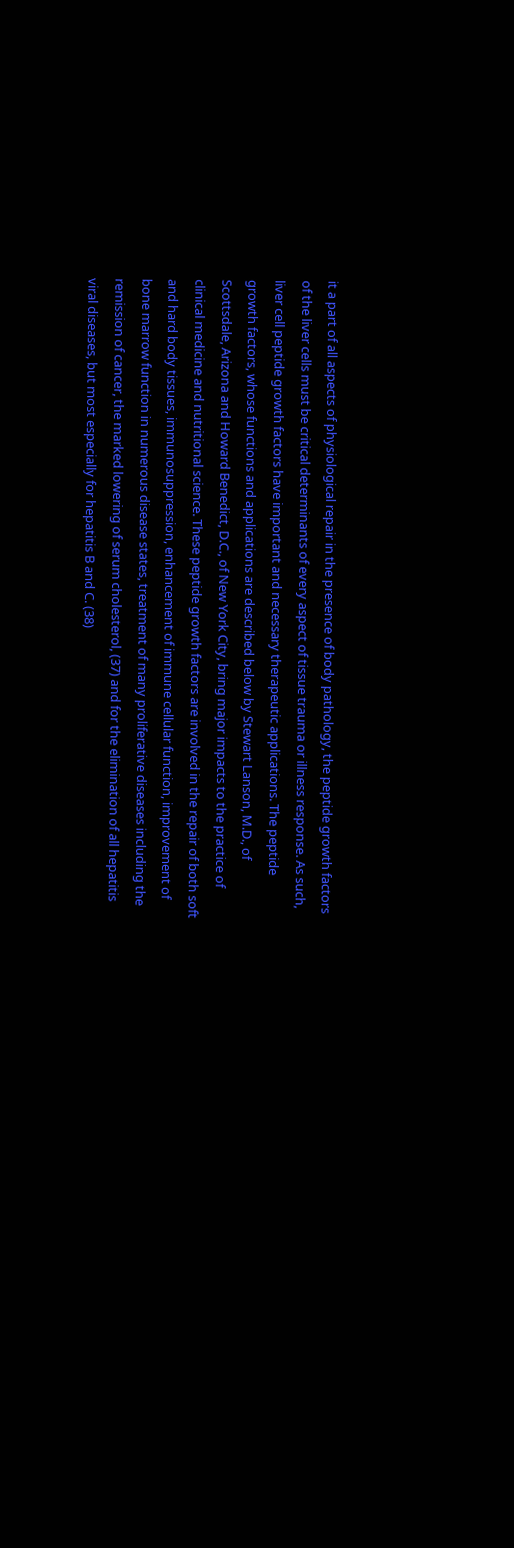it a part of all aspects of physiological repair in the presence of body pathology, the peptide growth factors of the liver cells must be critical determinants of every aspect of tissue trauma or illness response. As such, liver cell peptide growth factors have important and necessary therapeutic applications. The peptide growth factors, whose functions and applications are described below by Stewart Lanson, M.D., of Scottsdale, Arizona and Howard Benedict, D.C., of New York City, bring major impacts to the practice of clinical medicine and nutritional science. These peptide growth factors are involved in the repair of both soft and hard body tissues, immunosuppression, enhancement of immune cellular function, improvement of bone marrow function in numerous disease states, treatment of many proliferative diseases including the remission of cancer, the marked lowering of serum cholesterol, (37) and for the elimination of all hepatitis viral diseases, but most especially for hepatitis B and C. (38)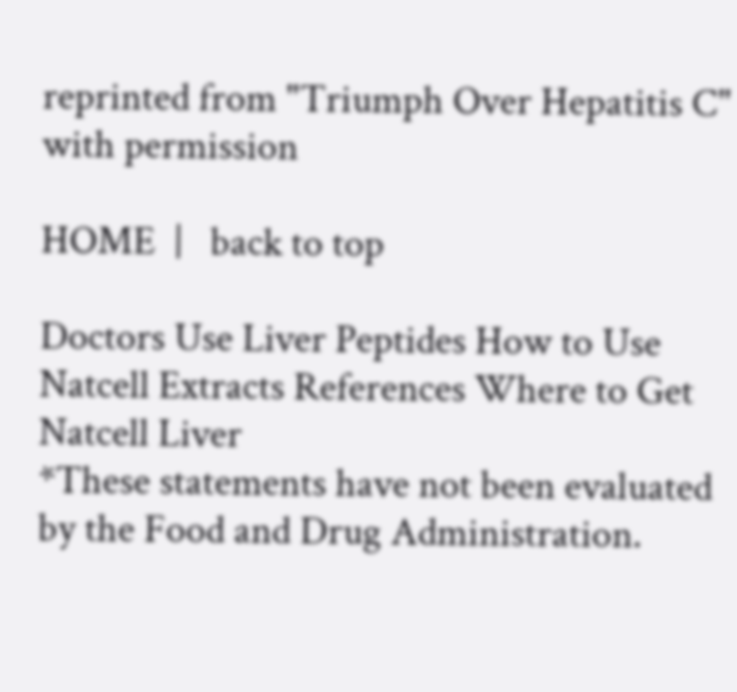reprinted from "Triumph Over Hepatitis C" with permission

HOME  |   back to top

Doctors Use Liver Peptides How to Use Natcell Extracts References Where to Get Natcell Liver
*These statements have not been evaluated by the Food and Drug Administration.